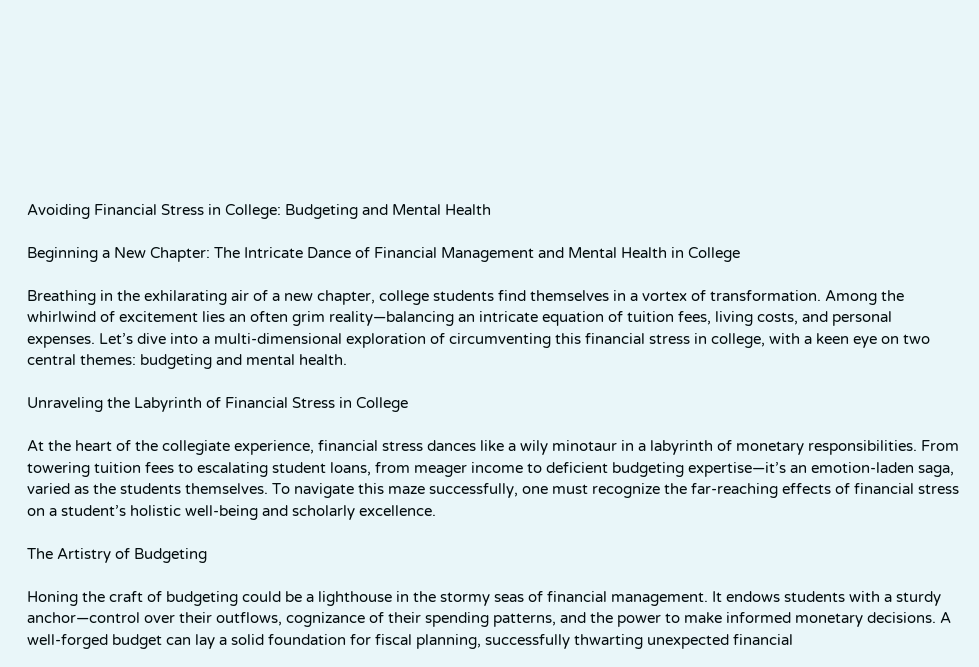Avoiding Financial Stress in College: Budgeting and Mental Health

Beginning a New Chapter: The Intricate Dance of Financial Management and Mental Health in College

Breathing in the exhilarating air of a new chapter, college students find themselves in a vortex of transformation. Among the whirlwind of excitement lies an often grim reality—balancing an intricate equation of tuition fees, living costs, and personal expenses. Let’s dive into a multi-dimensional exploration of circumventing this financial stress in college, with a keen eye on two central themes: budgeting and mental health.

Unraveling the Labyrinth of Financial Stress in College

At the heart of the collegiate experience, financial stress dances like a wily minotaur in a labyrinth of monetary responsibilities. From towering tuition fees to escalating student loans, from meager income to deficient budgeting expertise—it’s an emotion-laden saga, varied as the students themselves. To navigate this maze successfully, one must recognize the far-reaching effects of financial stress on a student’s holistic well-being and scholarly excellence.

The Artistry of Budgeting

Honing the craft of budgeting could be a lighthouse in the stormy seas of financial management. It endows students with a sturdy anchor—control over their outflows, cognizance of their spending patterns, and the power to make informed monetary decisions. A well-forged budget can lay a solid foundation for fiscal planning, successfully thwarting unexpected financial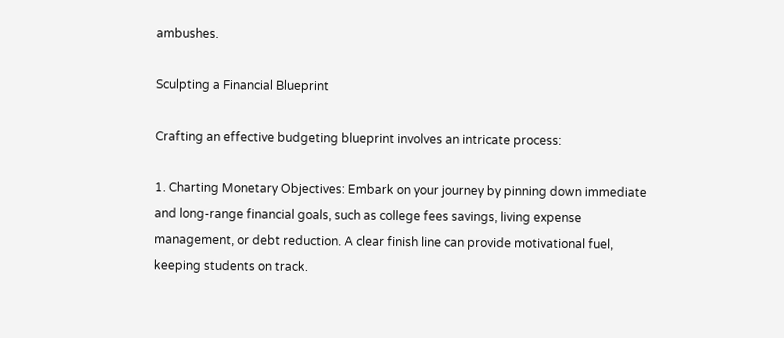ambushes.

Sculpting a Financial Blueprint

Crafting an effective budgeting blueprint involves an intricate process:

1. Charting Monetary Objectives: Embark on your journey by pinning down immediate and long-range financial goals, such as college fees savings, living expense management, or debt reduction. A clear finish line can provide motivational fuel, keeping students on track.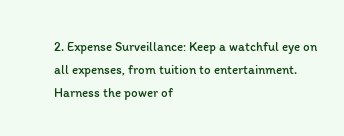2. Expense Surveillance: Keep a watchful eye on all expenses, from tuition to entertainment. Harness the power of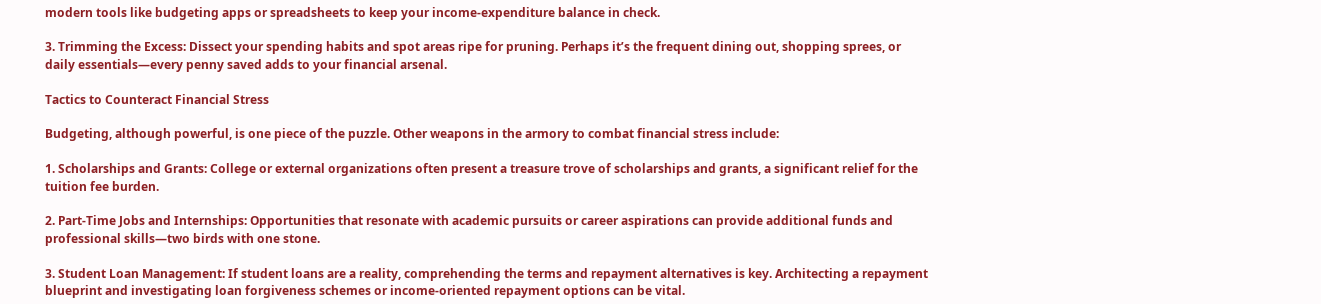modern tools like budgeting apps or spreadsheets to keep your income-expenditure balance in check.

3. Trimming the Excess: Dissect your spending habits and spot areas ripe for pruning. Perhaps it’s the frequent dining out, shopping sprees, or daily essentials—every penny saved adds to your financial arsenal.

Tactics to Counteract Financial Stress

Budgeting, although powerful, is one piece of the puzzle. Other weapons in the armory to combat financial stress include:

1. Scholarships and Grants: College or external organizations often present a treasure trove of scholarships and grants, a significant relief for the tuition fee burden.

2. Part-Time Jobs and Internships: Opportunities that resonate with academic pursuits or career aspirations can provide additional funds and professional skills—two birds with one stone.

3. Student Loan Management: If student loans are a reality, comprehending the terms and repayment alternatives is key. Architecting a repayment blueprint and investigating loan forgiveness schemes or income-oriented repayment options can be vital.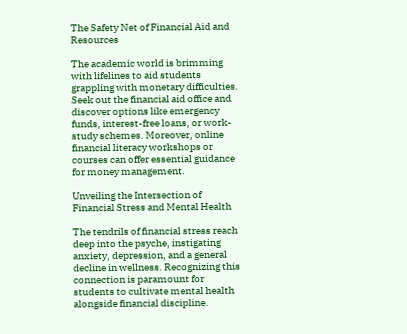The Safety Net of Financial Aid and Resources

The academic world is brimming with lifelines to aid students grappling with monetary difficulties. Seek out the financial aid office and discover options like emergency funds, interest-free loans, or work-study schemes. Moreover, online financial literacy workshops or courses can offer essential guidance for money management.

Unveiling the Intersection of Financial Stress and Mental Health

The tendrils of financial stress reach deep into the psyche, instigating anxiety, depression, and a general decline in wellness. Recognizing this connection is paramount for students to cultivate mental health alongside financial discipline.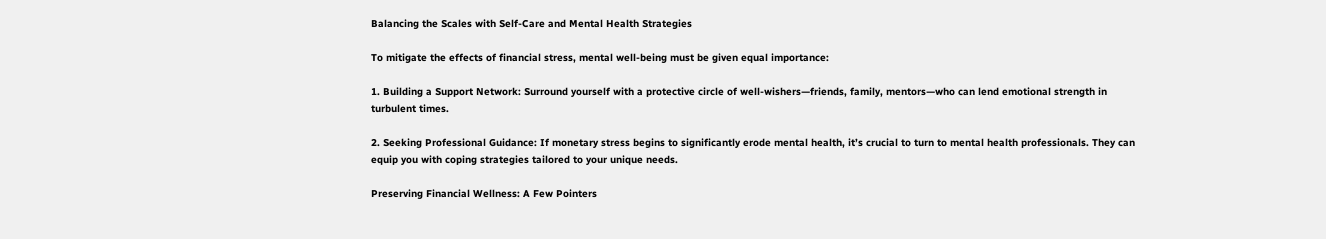Balancing the Scales with Self-Care and Mental Health Strategies

To mitigate the effects of financial stress, mental well-being must be given equal importance:

1. Building a Support Network: Surround yourself with a protective circle of well-wishers—friends, family, mentors—who can lend emotional strength in turbulent times.

2. Seeking Professional Guidance: If monetary stress begins to significantly erode mental health, it’s crucial to turn to mental health professionals. They can equip you with coping strategies tailored to your unique needs.

Preserving Financial Wellness: A Few Pointers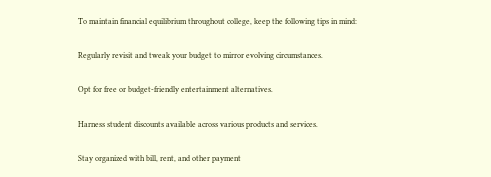To maintain financial equilibrium throughout college, keep the following tips in mind:

Regularly revisit and tweak your budget to mirror evolving circumstances.

Opt for free or budget-friendly entertainment alternatives.

Harness student discounts available across various products and services.

Stay organized with bill, rent, and other payment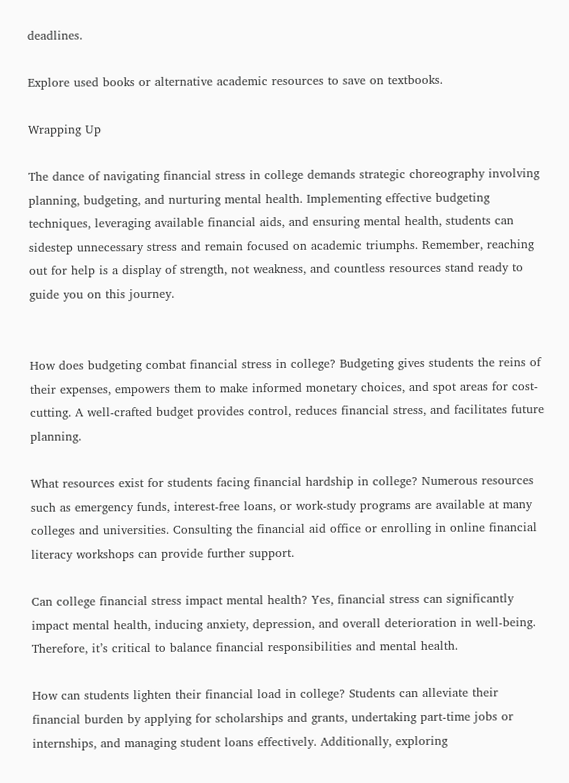deadlines.

Explore used books or alternative academic resources to save on textbooks.

Wrapping Up

The dance of navigating financial stress in college demands strategic choreography involving planning, budgeting, and nurturing mental health. Implementing effective budgeting techniques, leveraging available financial aids, and ensuring mental health, students can sidestep unnecessary stress and remain focused on academic triumphs. Remember, reaching out for help is a display of strength, not weakness, and countless resources stand ready to guide you on this journey.


How does budgeting combat financial stress in college? Budgeting gives students the reins of their expenses, empowers them to make informed monetary choices, and spot areas for cost-cutting. A well-crafted budget provides control, reduces financial stress, and facilitates future planning.

What resources exist for students facing financial hardship in college? Numerous resources such as emergency funds, interest-free loans, or work-study programs are available at many colleges and universities. Consulting the financial aid office or enrolling in online financial literacy workshops can provide further support.

Can college financial stress impact mental health? Yes, financial stress can significantly impact mental health, inducing anxiety, depression, and overall deterioration in well-being. Therefore, it’s critical to balance financial responsibilities and mental health.

How can students lighten their financial load in college? Students can alleviate their financial burden by applying for scholarships and grants, undertaking part-time jobs or internships, and managing student loans effectively. Additionally, exploring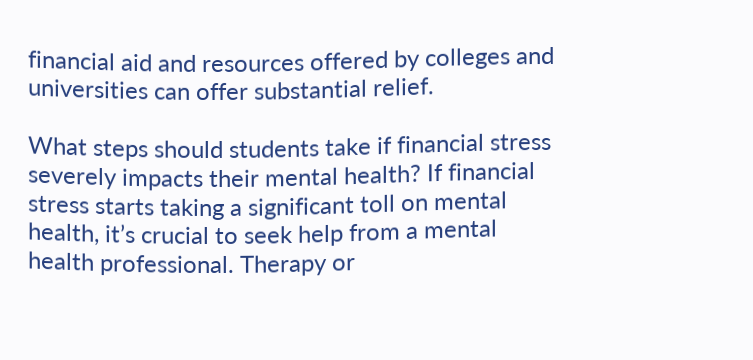financial aid and resources offered by colleges and universities can offer substantial relief.

What steps should students take if financial stress severely impacts their mental health? If financial stress starts taking a significant toll on mental health, it’s crucial to seek help from a mental health professional. Therapy or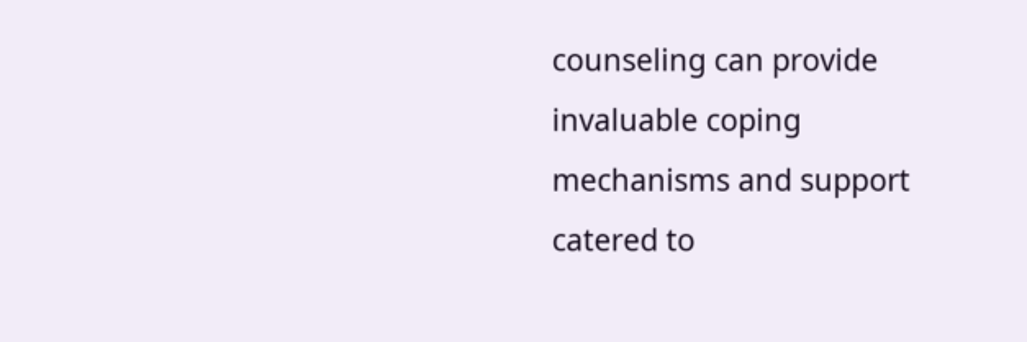counseling can provide invaluable coping mechanisms and support catered to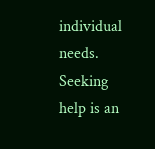individual needs. Seeking help is an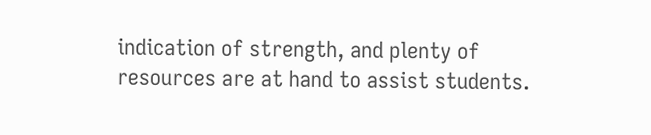indication of strength, and plenty of resources are at hand to assist students.